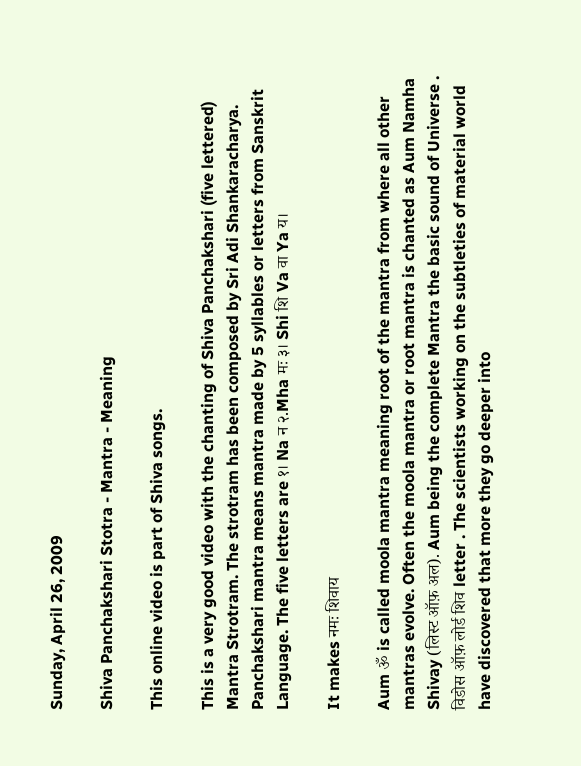Sunday, April 26, 2009

Shiva Panchakshari Stotra - Mantra - Meaning

This online video is part of Shiva songs.

This is a very good video with the chanting of Shiva Panchakshari (five lettered) Mantra Strotram. The strotram has been composed by Sri Adi Shankaracharya. Panchakshari mantra means mantra made by 5 syllables or letters from Sanskrit Language. The five letters are १। Na न २.Mha मः ३। Shi शि Va वा Ya य।

It makes नमः शिवाय

Aum ॐ is called moola mantra meaning root of the mantra from where all other mantras evolve. Often the moola mantra or root mantra is chanted as Aum Namha Shivay (लिस्ट ऑफ़ अल). Aum being the complete Mantra the basic sound of Universe . विडोस ऑफ़ लोर्ड शिव letter . The scientists working on the subtleties of material world have discovered that more they go deeper into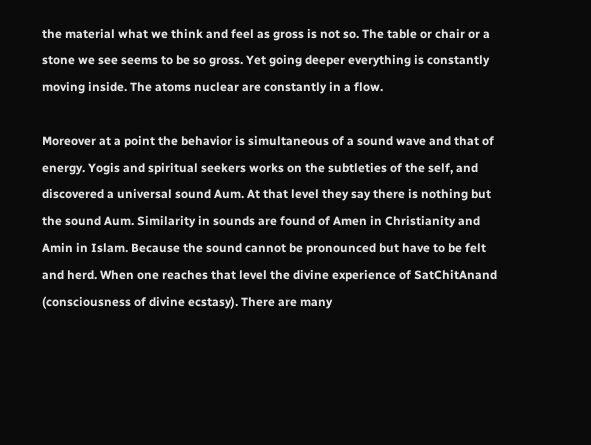the material what we think and feel as gross is not so. The table or chair or a stone we see seems to be so gross. Yet going deeper everything is constantly moving inside. The atoms nuclear are constantly in a flow.

Moreover at a point the behavior is simultaneous of a sound wave and that of energy. Yogis and spiritual seekers works on the subtleties of the self, and discovered a universal sound Aum. At that level they say there is nothing but the sound Aum. Similarity in sounds are found of Amen in Christianity and Amin in Islam. Because the sound cannot be pronounced but have to be felt and herd. When one reaches that level the divine experience of SatChitAnand (consciousness of divine ecstasy). There are many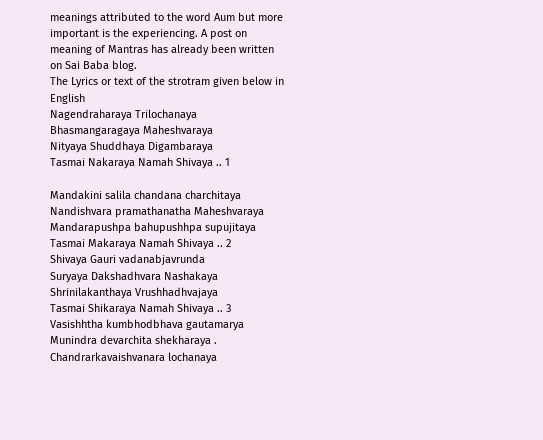meanings attributed to the word Aum but more important is the experiencing. A post on meaning of Mantras has already been written on Sai Baba blog.
The Lyrics or text of the strotram given below in English
Nagendraharaya Trilochanaya
Bhasmangaragaya Maheshvaraya
Nityaya Shuddhaya Digambaraya
Tasmai Nakaraya Namah Shivaya .. 1

Mandakini salila chandana charchitaya
Nandishvara pramathanatha Maheshvaraya
Mandarapushpa bahupushhpa supujitaya
Tasmai Makaraya Namah Shivaya .. 2
Shivaya Gauri vadanabjavrunda
Suryaya Dakshadhvara Nashakaya
Shrinilakanthaya Vrushhadhvajaya
Tasmai Shikaraya Namah Shivaya .. 3
Vasishhtha kumbhodbhava gautamarya
Munindra devarchita shekharaya .
Chandrarkavaishvanara lochanaya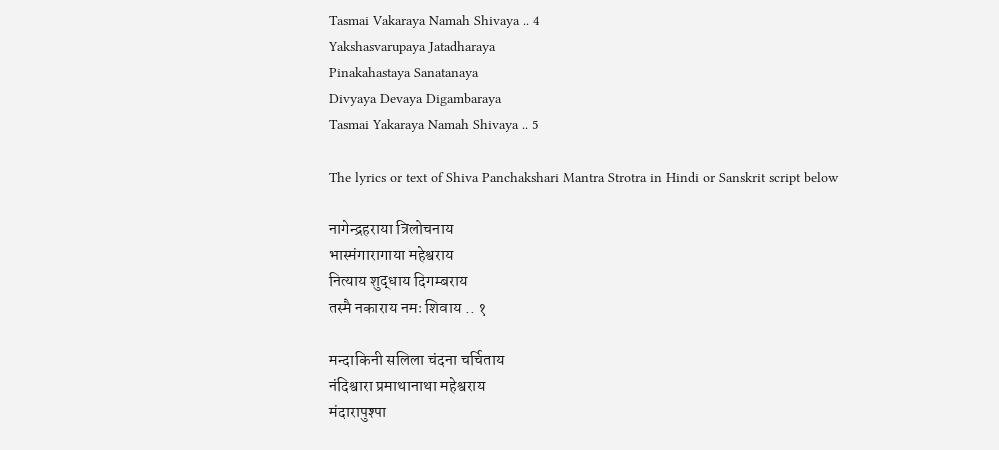Tasmai Vakaraya Namah Shivaya .. 4
Yakshasvarupaya Jatadharaya
Pinakahastaya Sanatanaya
Divyaya Devaya Digambaraya
Tasmai Yakaraya Namah Shivaya .. 5

The lyrics or text of Shiva Panchakshari Mantra Strotra in Hindi or Sanskrit script below

नागेन्द्रहराया त्रिलोचनाय
भास्मंगारागाया महेश्वराय
नित्याय शुद्धाय दिगम्बराय
तस्मै नकाराय नमः शिवाय .. १

मन्दाकिनी सलिला चंदना चर्चिताय
नंदिश्वारा प्रमाथानाथा महेश्वराय
मंदारापुश्पा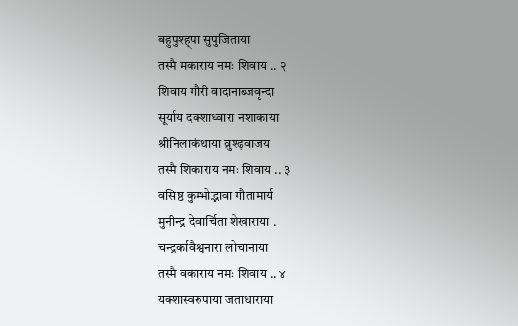बहुपुश्ह्पा सुपुजिताया
तस्मै मकाराय नमः शिवाय .. २
शिवाय गौरी वादानाब्जवृन्दा
सूर्याय दक्शाध्वारा नशाकाया
श्रीनिलाकंथाया व्रुश्ढ़वाजय
तस्मै शिकाराय नमः शिवाय .. ३
वसिष्ठ कुम्भोद्भावा गौतामार्य
मुनीन्द्र देवार्चिता शेखाराया .
चन्द्रर्कावैश्वनारा लोचानाया
तस्मै वकाराय नमः शिवाय .. ४
यक्शास्वरुपाया जताधाराया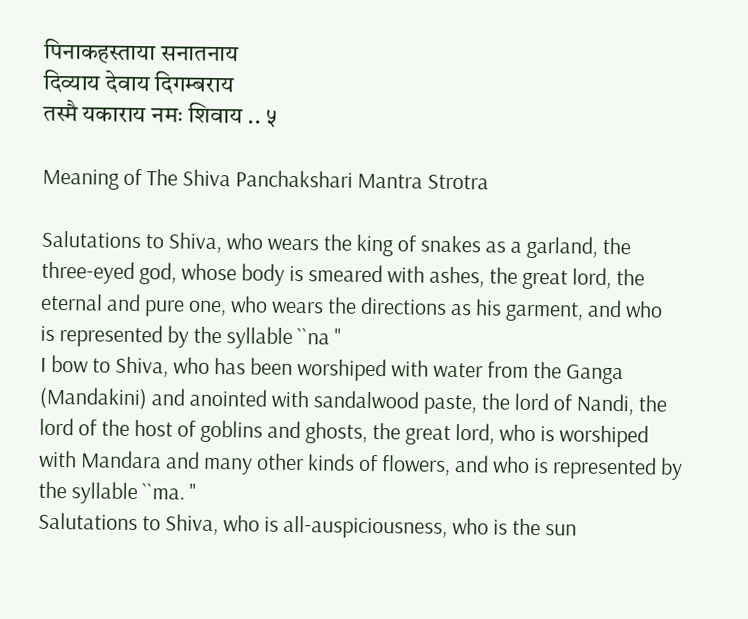पिनाकहस्ताया सनातनाय
दिव्याय देवाय दिगम्बराय
तस्मै यकाराय नमः शिवाय .. ५

Meaning of The Shiva Panchakshari Mantra Strotra

Salutations to Shiva, who wears the king of snakes as a garland, the
three-eyed god, whose body is smeared with ashes, the great lord, the
eternal and pure one, who wears the directions as his garment, and who
is represented by the syllable ``na ''
I bow to Shiva, who has been worshiped with water from the Ganga
(Mandakini) and anointed with sandalwood paste, the lord of Nandi, the
lord of the host of goblins and ghosts, the great lord, who is worshiped
with Mandara and many other kinds of flowers, and who is represented by
the syllable ``ma. ''
Salutations to Shiva, who is all-auspiciousness, who is the sun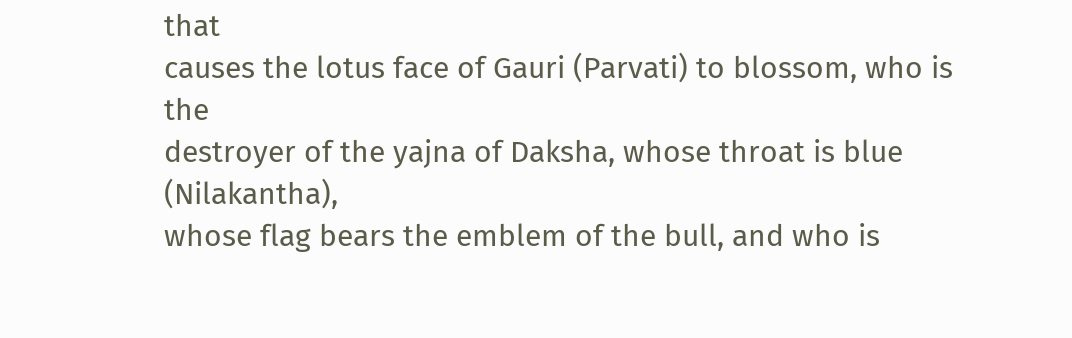that
causes the lotus face of Gauri (Parvati) to blossom, who is the
destroyer of the yajna of Daksha, whose throat is blue (Nilakantha),
whose flag bears the emblem of the bull, and who is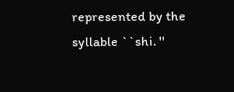represented by the
syllable ``shi. ''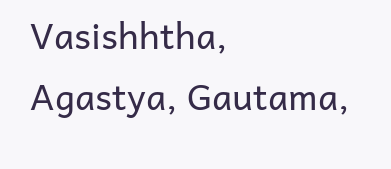Vasishhtha, Agastya, Gautama,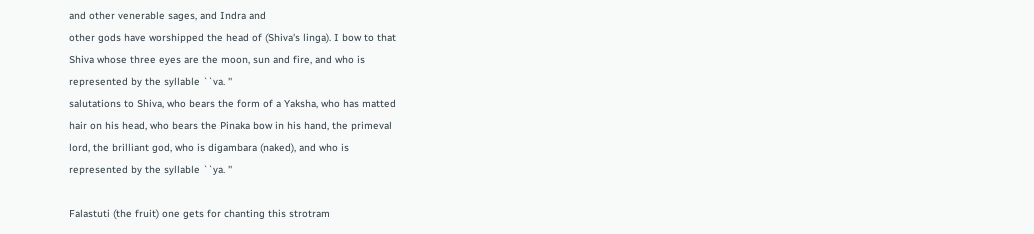and other venerable sages, and Indra and
other gods have worshipped the head of (Shiva's linga). I bow to that
Shiva whose three eyes are the moon, sun and fire, and who is
represented by the syllable ``va. ''
salutations to Shiva, who bears the form of a Yaksha, who has matted
hair on his head, who bears the Pinaka bow in his hand, the primeval
lord, the brilliant god, who is digambara (naked), and who is
represented by the syllable ``ya. ''

Falastuti (the fruit) one gets for chanting this strotram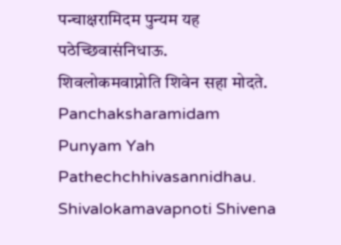पन्चाक्षरामिदम पुन्यम यह पठेच्छिवासंनिधाऊ.
शिवलोकमवाप्नोति शिवेन सहा मोदते.
Panchaksharamidam Punyam Yah Pathechchhivasannidhau.
Shivalokamavapnoti Shivena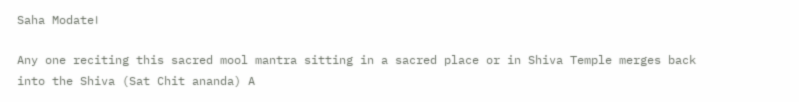Saha Modate।

Any one reciting this sacred mool mantra sitting in a sacred place or in Shiva Temple merges back into the Shiva (Sat Chit ananda) A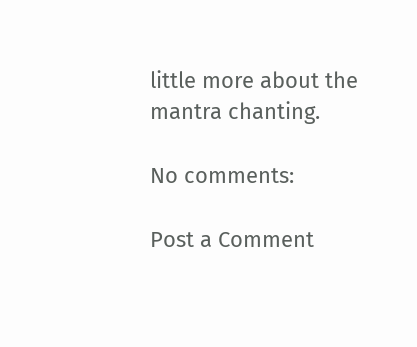little more about the mantra chanting.

No comments:

Post a Comment